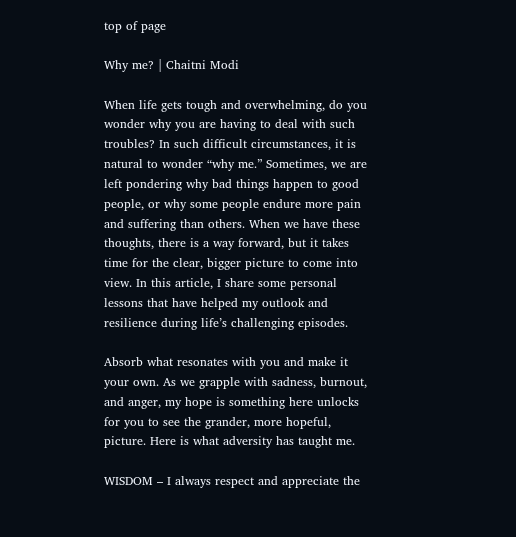top of page

Why me? | Chaitni Modi

When life gets tough and overwhelming, do you wonder why you are having to deal with such troubles? In such difficult circumstances, it is natural to wonder “why me.” Sometimes, we are left pondering why bad things happen to good people, or why some people endure more pain and suffering than others. When we have these thoughts, there is a way forward, but it takes time for the clear, bigger picture to come into view. In this article, I share some personal lessons that have helped my outlook and resilience during life’s challenging episodes.

Absorb what resonates with you and make it your own. As we grapple with sadness, burnout, and anger, my hope is something here unlocks for you to see the grander, more hopeful, picture. Here is what adversity has taught me.

WISDOM – I always respect and appreciate the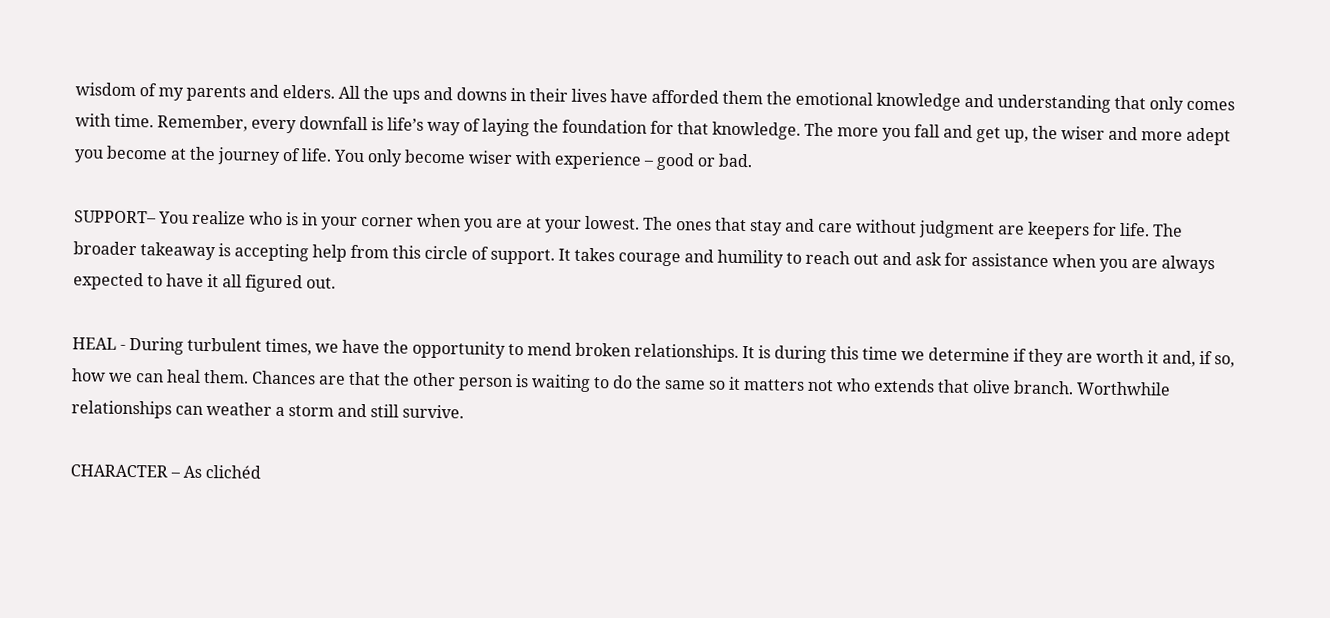wisdom of my parents and elders. All the ups and downs in their lives have afforded them the emotional knowledge and understanding that only comes with time. Remember, every downfall is life’s way of laying the foundation for that knowledge. The more you fall and get up, the wiser and more adept you become at the journey of life. You only become wiser with experience – good or bad.

SUPPORT– You realize who is in your corner when you are at your lowest. The ones that stay and care without judgment are keepers for life. The broader takeaway is accepting help from this circle of support. It takes courage and humility to reach out and ask for assistance when you are always expected to have it all figured out.

HEAL - During turbulent times, we have the opportunity to mend broken relationships. It is during this time we determine if they are worth it and, if so, how we can heal them. Chances are that the other person is waiting to do the same so it matters not who extends that olive branch. Worthwhile relationships can weather a storm and still survive.

CHARACTER – As clichéd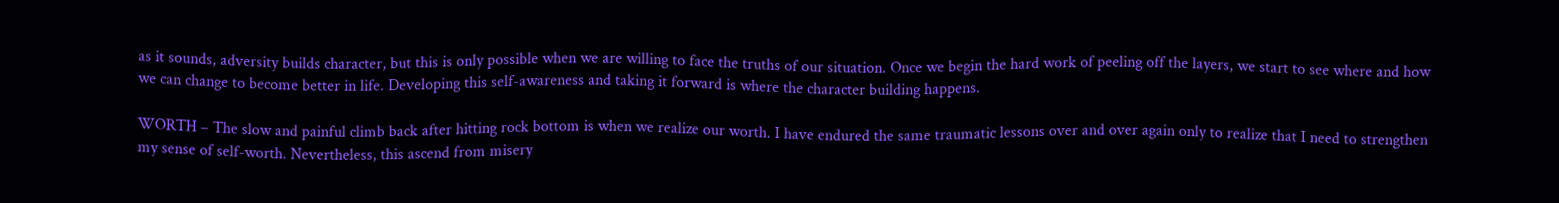as it sounds, adversity builds character, but this is only possible when we are willing to face the truths of our situation. Once we begin the hard work of peeling off the layers, we start to see where and how we can change to become better in life. Developing this self-awareness and taking it forward is where the character building happens.

WORTH – The slow and painful climb back after hitting rock bottom is when we realize our worth. I have endured the same traumatic lessons over and over again only to realize that I need to strengthen my sense of self-worth. Nevertheless, this ascend from misery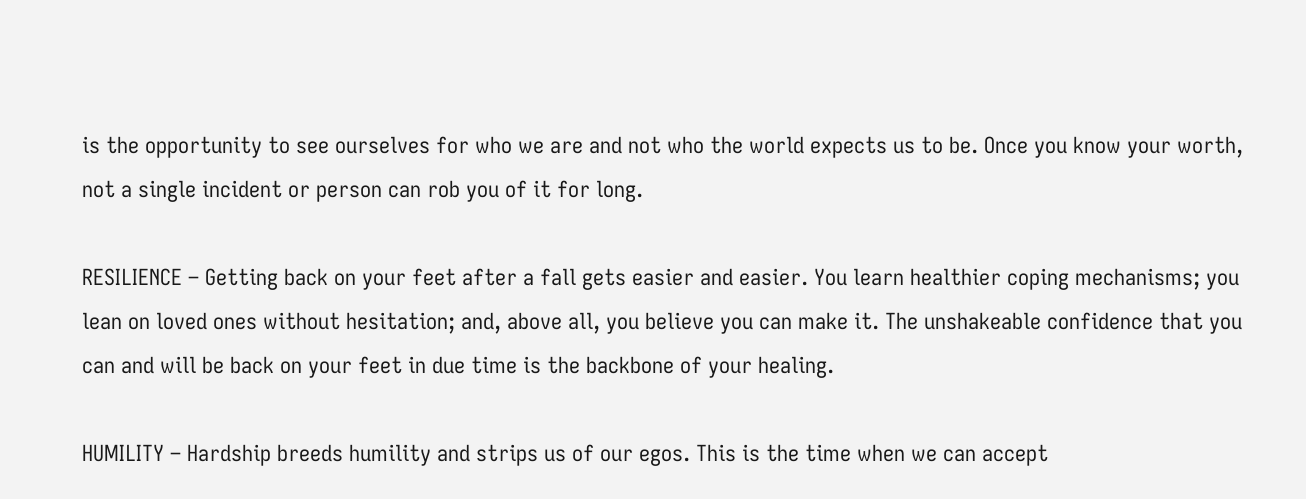is the opportunity to see ourselves for who we are and not who the world expects us to be. Once you know your worth, not a single incident or person can rob you of it for long.

RESILIENCE – Getting back on your feet after a fall gets easier and easier. You learn healthier coping mechanisms; you lean on loved ones without hesitation; and, above all, you believe you can make it. The unshakeable confidence that you can and will be back on your feet in due time is the backbone of your healing.

HUMILITY – Hardship breeds humility and strips us of our egos. This is the time when we can accept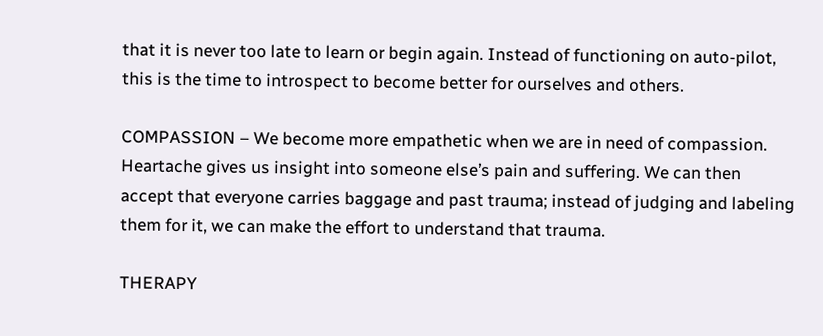that it is never too late to learn or begin again. Instead of functioning on auto-pilot, this is the time to introspect to become better for ourselves and others.

COMPASSION – We become more empathetic when we are in need of compassion. Heartache gives us insight into someone else’s pain and suffering. We can then accept that everyone carries baggage and past trauma; instead of judging and labeling them for it, we can make the effort to understand that trauma.

THERAPY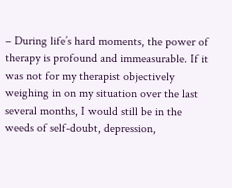– During life’s hard moments, the power of therapy is profound and immeasurable. If it was not for my therapist objectively weighing in on my situation over the last several months, I would still be in the weeds of self-doubt, depression,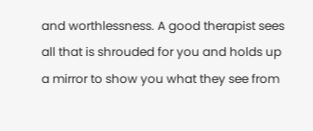and worthlessness. A good therapist sees all that is shrouded for you and holds up a mirror to show you what they see from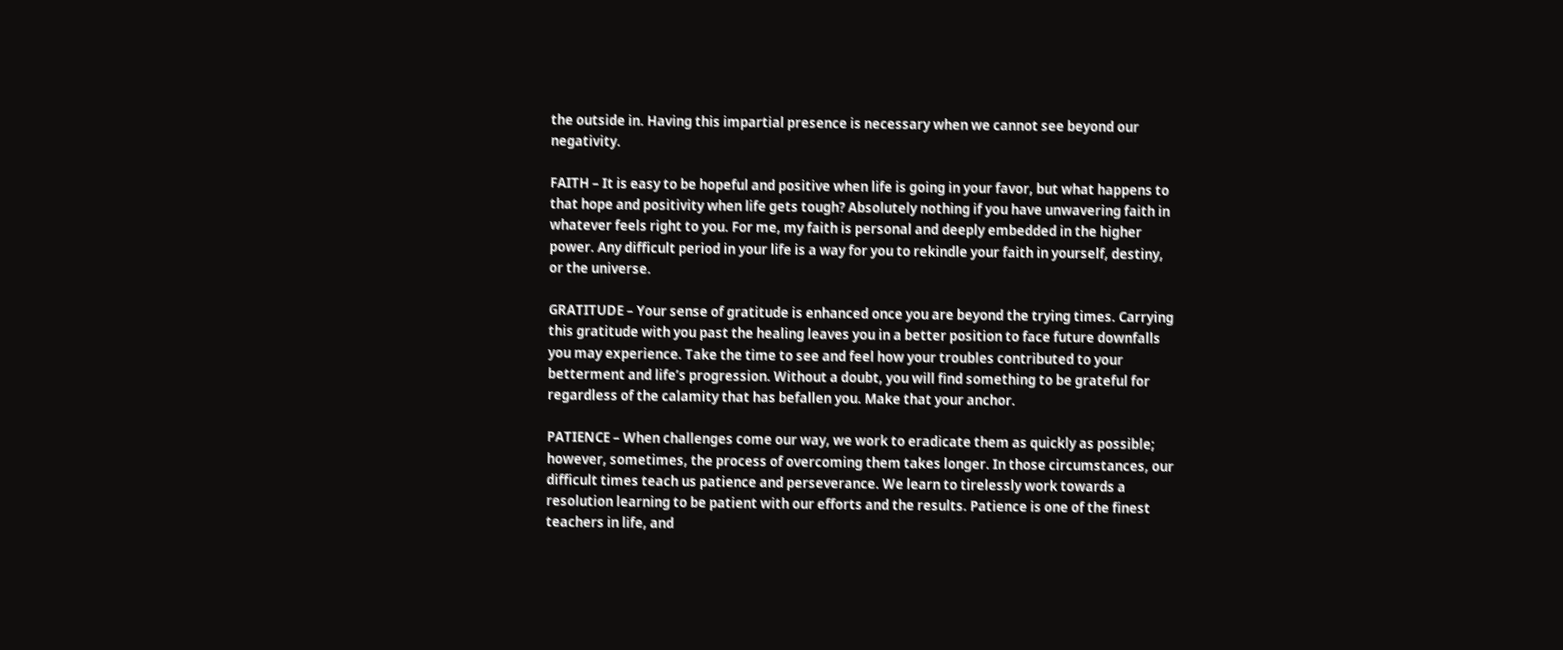the outside in. Having this impartial presence is necessary when we cannot see beyond our negativity.

FAITH – It is easy to be hopeful and positive when life is going in your favor, but what happens to that hope and positivity when life gets tough? Absolutely nothing if you have unwavering faith in whatever feels right to you. For me, my faith is personal and deeply embedded in the higher power. Any difficult period in your life is a way for you to rekindle your faith in yourself, destiny, or the universe.

GRATITUDE – Your sense of gratitude is enhanced once you are beyond the trying times. Carrying this gratitude with you past the healing leaves you in a better position to face future downfalls you may experience. Take the time to see and feel how your troubles contributed to your betterment and life’s progression. Without a doubt, you will find something to be grateful for regardless of the calamity that has befallen you. Make that your anchor.

PATIENCE – When challenges come our way, we work to eradicate them as quickly as possible; however, sometimes, the process of overcoming them takes longer. In those circumstances, our difficult times teach us patience and perseverance. We learn to tirelessly work towards a resolution learning to be patient with our efforts and the results. Patience is one of the finest teachers in life, and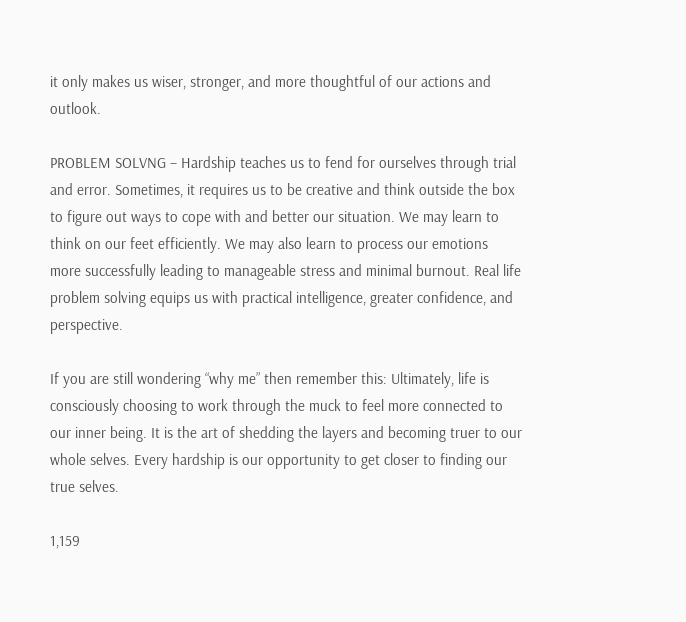it only makes us wiser, stronger, and more thoughtful of our actions and outlook.

PROBLEM SOLVNG – Hardship teaches us to fend for ourselves through trial and error. Sometimes, it requires us to be creative and think outside the box to figure out ways to cope with and better our situation. We may learn to think on our feet efficiently. We may also learn to process our emotions more successfully leading to manageable stress and minimal burnout. Real life problem solving equips us with practical intelligence, greater confidence, and perspective.

If you are still wondering “why me” then remember this: Ultimately, life is consciously choosing to work through the muck to feel more connected to our inner being. It is the art of shedding the layers and becoming truer to our whole selves. Every hardship is our opportunity to get closer to finding our true selves.

1,159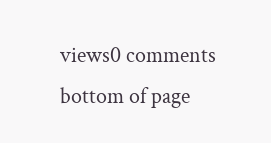views0 comments
bottom of page